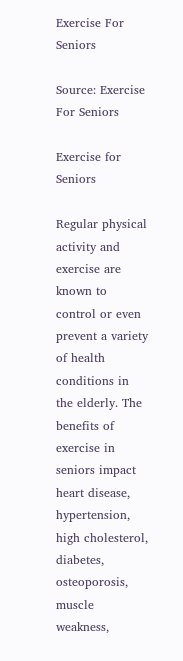Exercise For Seniors

Source: Exercise For Seniors

Exercise for Seniors

Regular physical activity and exercise are known to control or even prevent a variety of health conditions in the elderly. The benefits of exercise in seniors impact heart disease, hypertension, high cholesterol, diabetes, osteoporosis, muscle weakness,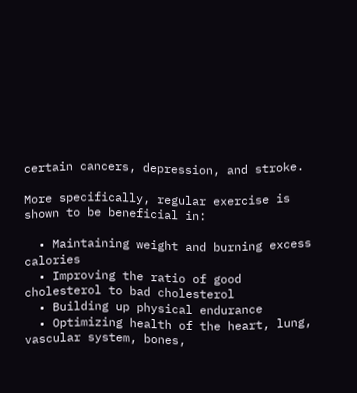certain cancers, depression, and stroke.

More specifically, regular exercise is shown to be beneficial in:

  • Maintaining weight and burning excess calories
  • Improving the ratio of good cholesterol to bad cholesterol
  • Building up physical endurance
  • Optimizing health of the heart, lung, vascular system, bones,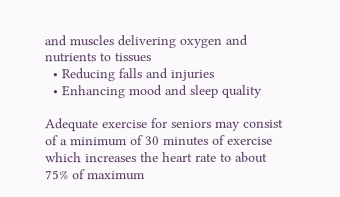and muscles delivering oxygen and nutrients to tissues
  • Reducing falls and injuries
  • Enhancing mood and sleep quality

Adequate exercise for seniors may consist of a minimum of 30 minutes of exercise which increases the heart rate to about 75% of maximum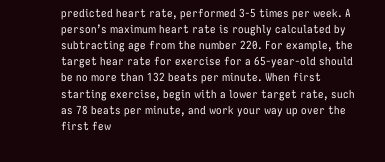predicted heart rate, performed 3-5 times per week. A person’s maximum heart rate is roughly calculated by subtracting age from the number 220. For example, the target hear rate for exercise for a 65-year-old should be no more than 132 beats per minute. When first starting exercise, begin with a lower target rate, such as 78 beats per minute, and work your way up over the first few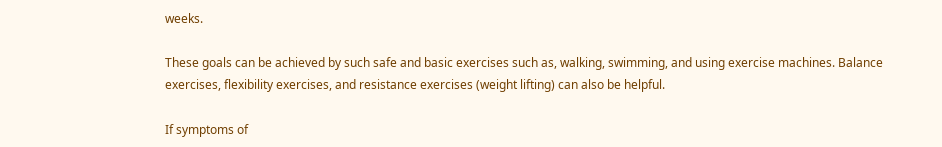weeks.

These goals can be achieved by such safe and basic exercises such as, walking, swimming, and using exercise machines. Balance exercises, flexibility exercises, and resistance exercises (weight lifting) can also be helpful.

If symptoms of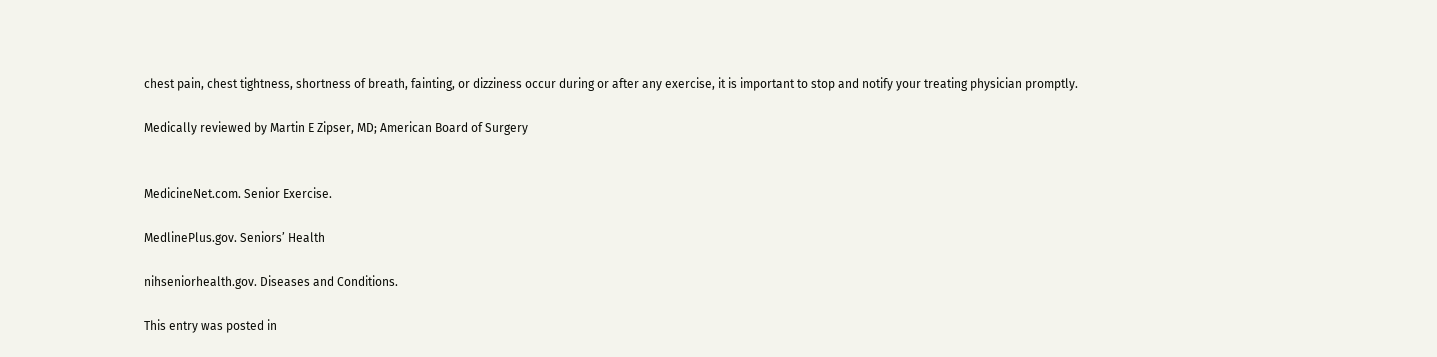chest pain, chest tightness, shortness of breath, fainting, or dizziness occur during or after any exercise, it is important to stop and notify your treating physician promptly.

Medically reviewed by Martin E Zipser, MD; American Board of Surgery


MedicineNet.com. Senior Exercise.

MedlinePlus.gov. Seniors’ Health

nihseniorhealth.gov. Diseases and Conditions.

This entry was posted in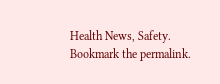Health News, Safety. Bookmark the permalink.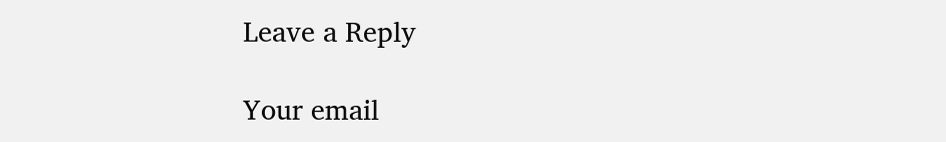Leave a Reply

Your email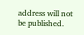address will not be published.